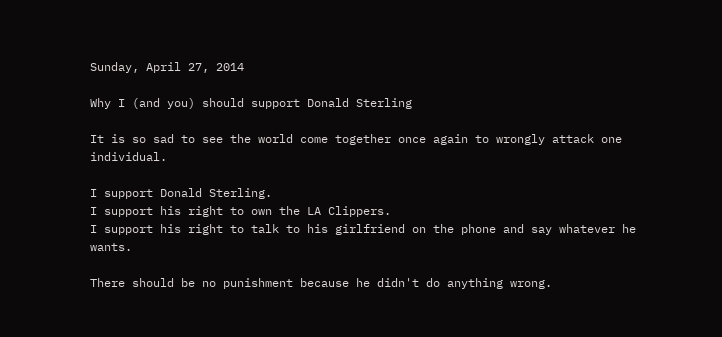Sunday, April 27, 2014

Why I (and you) should support Donald Sterling

It is so sad to see the world come together once again to wrongly attack one individual.

I support Donald Sterling.
I support his right to own the LA Clippers.
I support his right to talk to his girlfriend on the phone and say whatever he wants.

There should be no punishment because he didn't do anything wrong.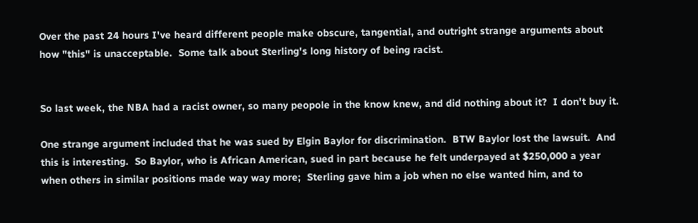Over the past 24 hours I've heard different people make obscure, tangential, and outright strange arguments about how "this" is unacceptable.  Some talk about Sterling's long history of being racist.


So last week, the NBA had a racist owner, so many peopole in the know knew, and did nothing about it?  I don't buy it.

One strange argument included that he was sued by Elgin Baylor for discrimination.  BTW Baylor lost the lawsuit.  And this is interesting.  So Baylor, who is African American, sued in part because he felt underpayed at $250,000 a year when others in similar positions made way way more;  Sterling gave him a job when no else wanted him, and to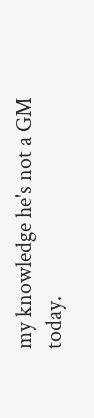my knowledge he's not a GM today.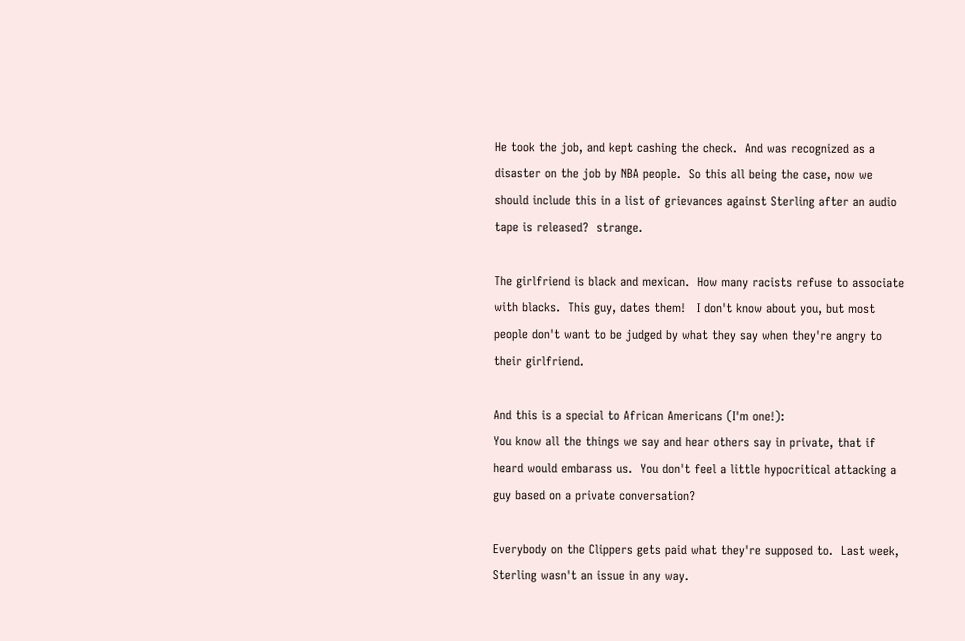He took the job, and kept cashing the check.  And was recognized as a disaster on the job by NBA people.  So this all being the case, now we should include this in a list of grievances against Sterling after an audio tape is released?  strange.

The girlfriend is black and mexican.  How many racists refuse to associate with blacks.  This guy, dates them!   I don't know about you, but most people don't want to be judged by what they say when they're angry to their girlfriend.

And this is a special to African Americans (I'm one!):
You know all the things we say and hear others say in private, that if heard would embarass us.  You don't feel a little hypocritical attacking a guy based on a private conversation?

Everybody on the Clippers gets paid what they're supposed to.  Last week, Sterling wasn't an issue in any way.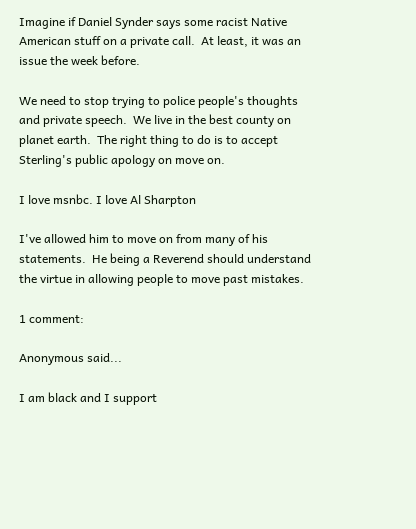Imagine if Daniel Synder says some racist Native American stuff on a private call.  At least, it was an issue the week before.

We need to stop trying to police people's thoughts and private speech.  We live in the best county on planet earth.  The right thing to do is to accept Sterling's public apology on move on.

I love msnbc. I love Al Sharpton

I've allowed him to move on from many of his statements.  He being a Reverend should understand the virtue in allowing people to move past mistakes.

1 comment:

Anonymous said...

I am black and I support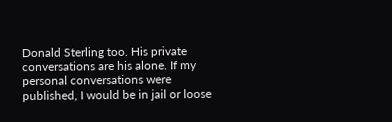Donald Sterling too. His private conversations are his alone. If my personal conversations were published, I would be in jail or loose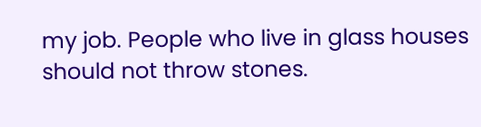my job. People who live in glass houses should not throw stones.